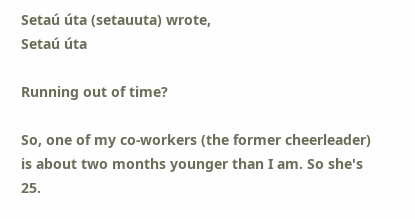Setaú úta (setauuta) wrote,
Setaú úta

Running out of time?

So, one of my co-workers (the former cheerleader) is about two months younger than I am. So she's 25.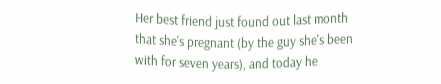Her best friend just found out last month that she's pregnant (by the guy she's been with for seven years), and today he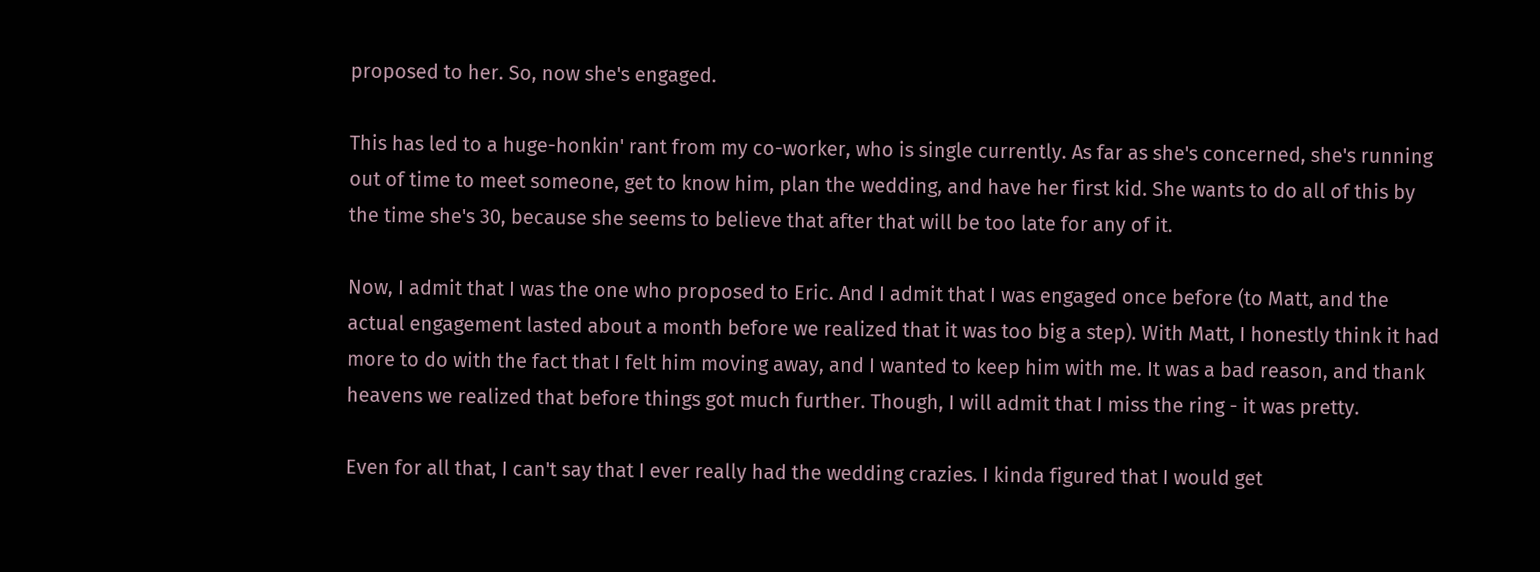proposed to her. So, now she's engaged.

This has led to a huge-honkin' rant from my co-worker, who is single currently. As far as she's concerned, she's running out of time to meet someone, get to know him, plan the wedding, and have her first kid. She wants to do all of this by the time she's 30, because she seems to believe that after that will be too late for any of it.

Now, I admit that I was the one who proposed to Eric. And I admit that I was engaged once before (to Matt, and the actual engagement lasted about a month before we realized that it was too big a step). With Matt, I honestly think it had more to do with the fact that I felt him moving away, and I wanted to keep him with me. It was a bad reason, and thank heavens we realized that before things got much further. Though, I will admit that I miss the ring - it was pretty.

Even for all that, I can't say that I ever really had the wedding crazies. I kinda figured that I would get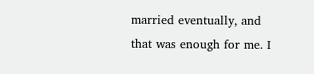married eventually, and that was enough for me. I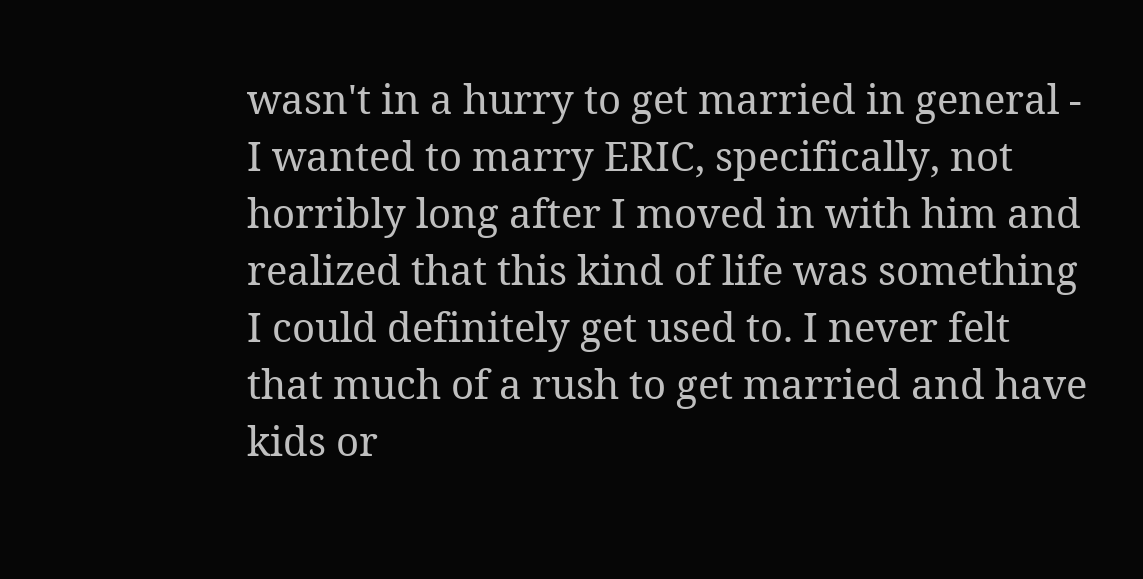wasn't in a hurry to get married in general - I wanted to marry ERIC, specifically, not horribly long after I moved in with him and realized that this kind of life was something I could definitely get used to. I never felt that much of a rush to get married and have kids or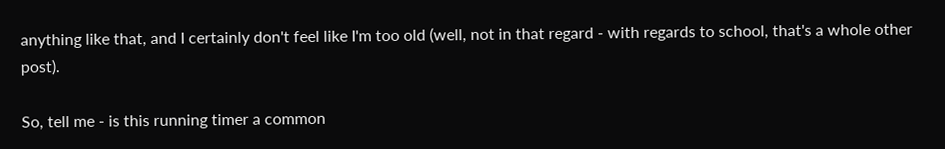anything like that, and I certainly don't feel like I'm too old (well, not in that regard - with regards to school, that's a whole other post).

So, tell me - is this running timer a common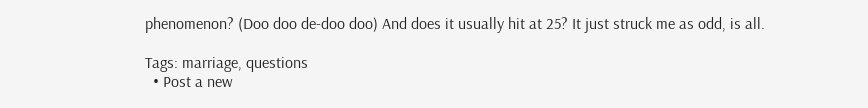phenomenon? (Doo doo de-doo doo) And does it usually hit at 25? It just struck me as odd, is all.

Tags: marriage, questions
  • Post a new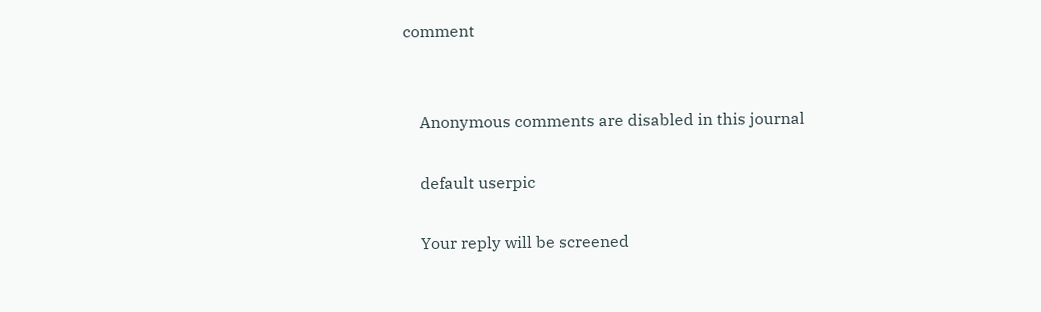comment


    Anonymous comments are disabled in this journal

    default userpic

    Your reply will be screened